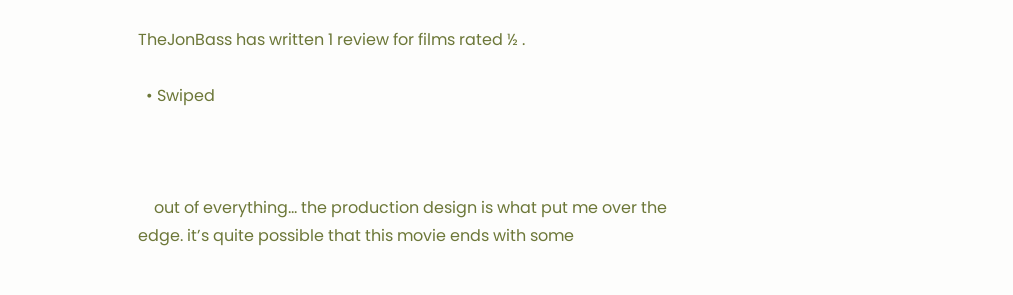TheJonBass has written 1 review for films rated ½ .

  • Swiped



    out of everything... the production design is what put me over the edge. it’s quite possible that this movie ends with some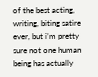of the best acting, writing, biting satire ever, but i’m pretty sure not one human being has actually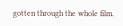gotten through the whole film.